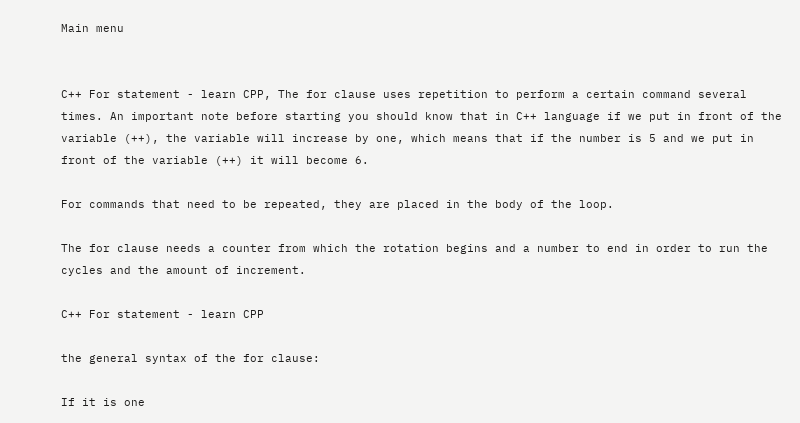Main menu


C++ For statement - learn CPP, The for clause uses repetition to perform a certain command several times. An important note before starting you should know that in C++ language if we put in front of the variable (++), the variable will increase by one, which means that if the number is 5 and we put in front of the variable (++) it will become 6.

For commands that need to be repeated, they are placed in the body of the loop.

The for clause needs a counter from which the rotation begins and a number to end in order to run the cycles and the amount of increment.

C++ For statement - learn CPP

the general syntax of the for clause:

If it is one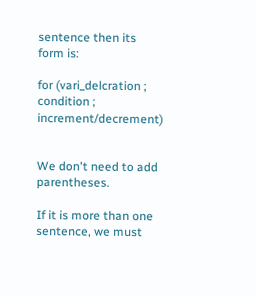sentence then its form is:

for (vari_delcration ; condition ; increment/decrement)


We don't need to add parentheses.

If it is more than one sentence, we must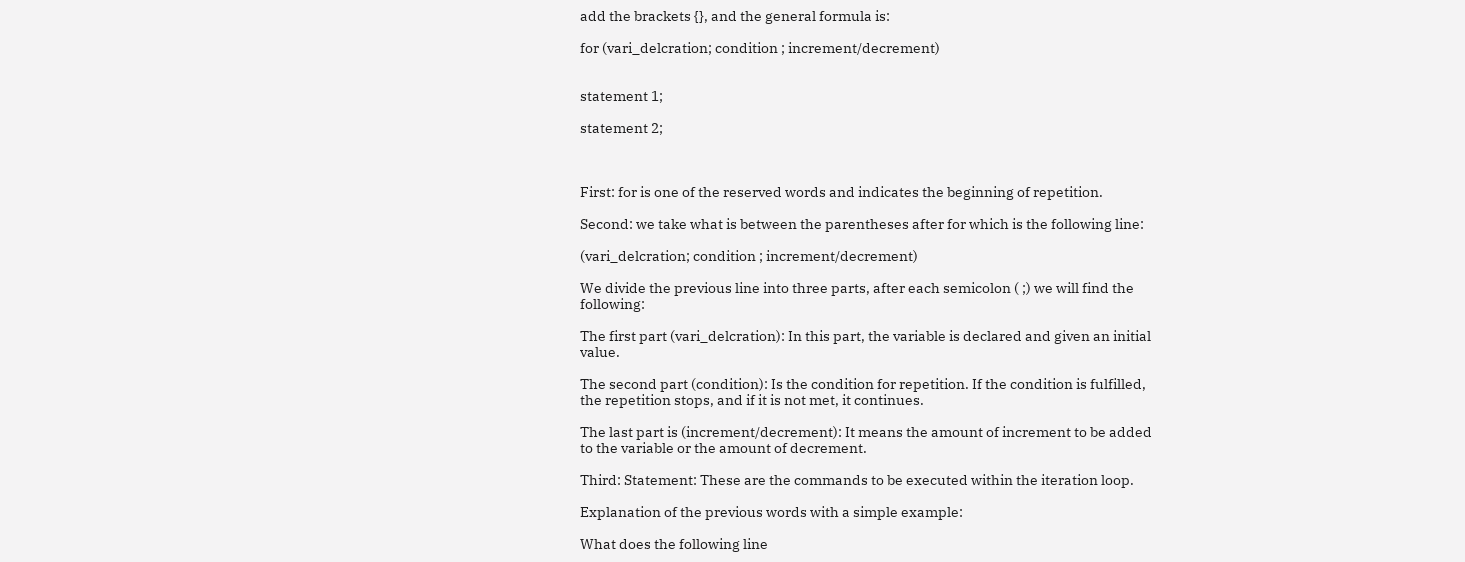add the brackets {}, and the general formula is:

for (vari_delcration; condition ; increment/decrement)


statement 1;

statement 2;



First: for is one of the reserved words and indicates the beginning of repetition.

Second: we take what is between the parentheses after for which is the following line:

(vari_delcration; condition ; increment/decrement)

We divide the previous line into three parts, after each semicolon ( ;) we will find the following:

The first part (vari_delcration): In this part, the variable is declared and given an initial value.

The second part (condition): Is the condition for repetition. If the condition is fulfilled, the repetition stops, and if it is not met, it continues.

The last part is (increment/decrement): It means the amount of increment to be added to the variable or the amount of decrement.

Third: Statement: These are the commands to be executed within the iteration loop.

Explanation of the previous words with a simple example:

What does the following line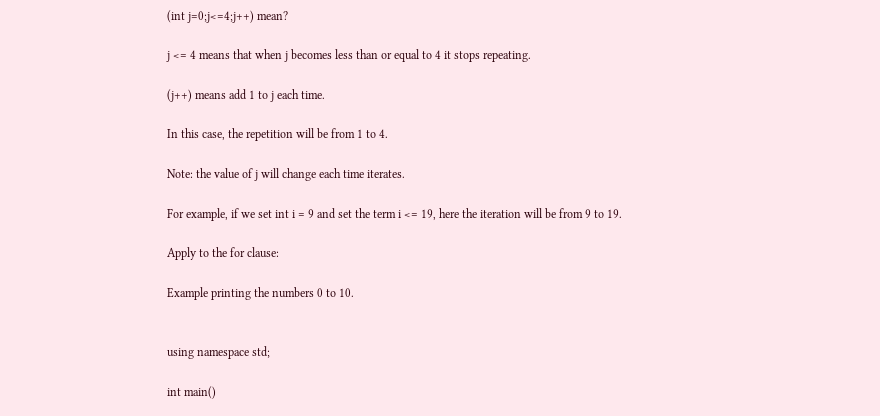(int j=0;j<=4;j++) mean?

j <= 4 means that when j becomes less than or equal to 4 it stops repeating.

(j++) means add 1 to j each time.

In this case, the repetition will be from 1 to 4.

Note: the value of j will change each time iterates.

For example, if we set int i = 9 and set the term i <= 19, here the iteration will be from 9 to 19.

Apply to the for clause:

Example printing the numbers 0 to 10.


using namespace std;

int main()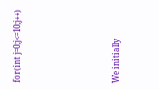for(int j=0;j<=10;j++)





We initially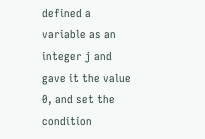defined a variable as an integer j and gave it the value 0, and set the condition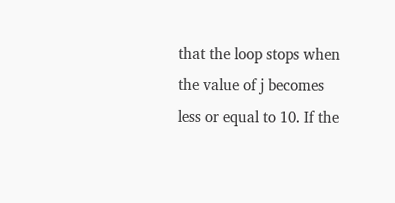that the loop stops when the value of j becomes less or equal to 10. If the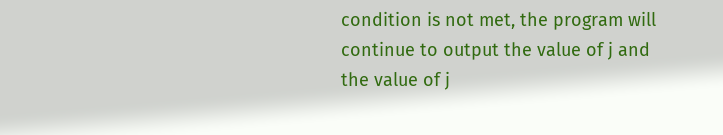condition is not met, the program will continue to output the value of j and the value of j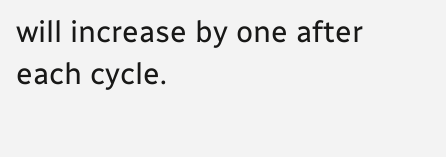will increase by one after each cycle.